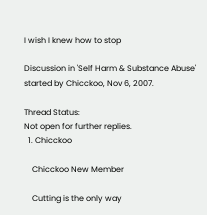I wish I knew how to stop

Discussion in 'Self Harm & Substance Abuse' started by Chicckoo, Nov 6, 2007.

Thread Status:
Not open for further replies.
  1. Chicckoo

    Chicckoo New Member

    Cutting is the only way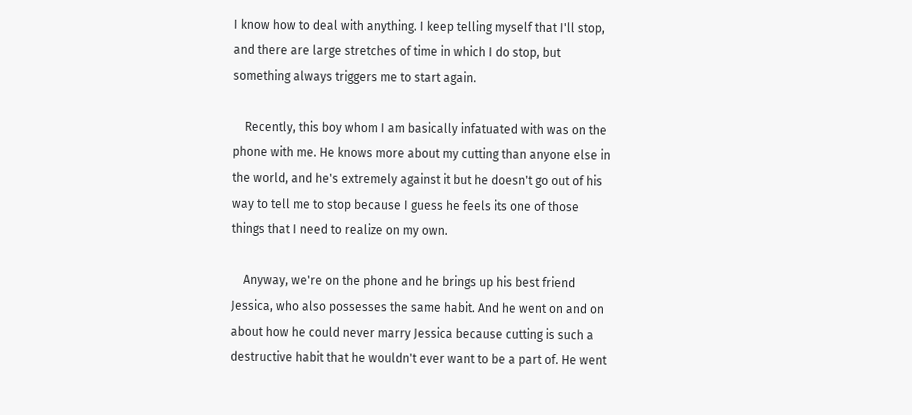I know how to deal with anything. I keep telling myself that I'll stop, and there are large stretches of time in which I do stop, but something always triggers me to start again.

    Recently, this boy whom I am basically infatuated with was on the phone with me. He knows more about my cutting than anyone else in the world, and he's extremely against it but he doesn't go out of his way to tell me to stop because I guess he feels its one of those things that I need to realize on my own.

    Anyway, we're on the phone and he brings up his best friend Jessica, who also possesses the same habit. And he went on and on about how he could never marry Jessica because cutting is such a destructive habit that he wouldn't ever want to be a part of. He went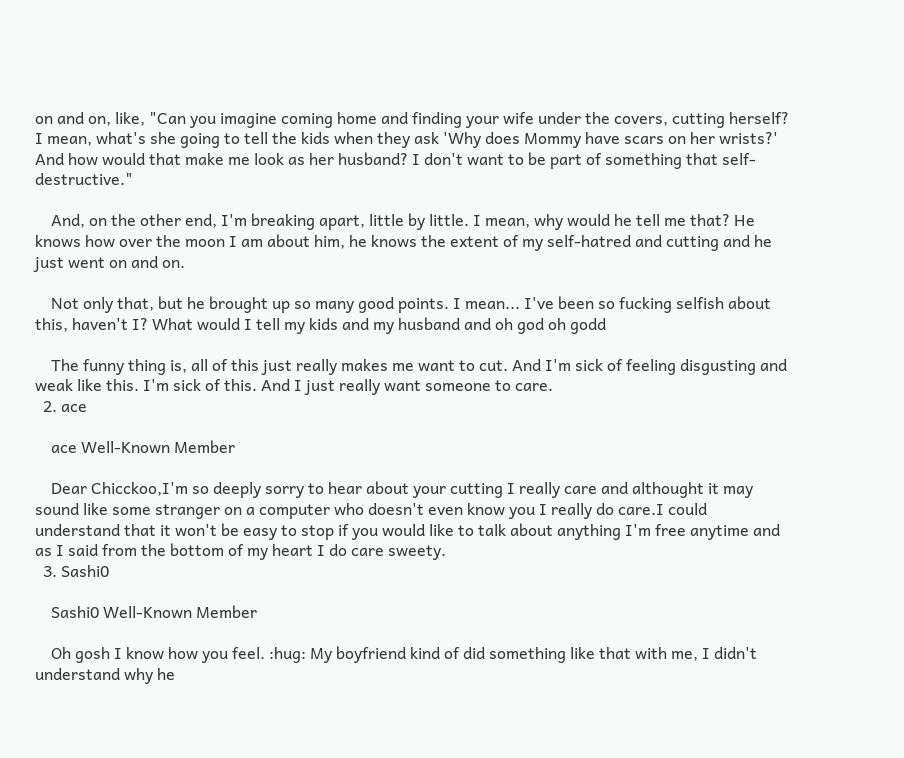on and on, like, "Can you imagine coming home and finding your wife under the covers, cutting herself? I mean, what's she going to tell the kids when they ask 'Why does Mommy have scars on her wrists?' And how would that make me look as her husband? I don't want to be part of something that self-destructive."

    And, on the other end, I'm breaking apart, little by little. I mean, why would he tell me that? He knows how over the moon I am about him, he knows the extent of my self-hatred and cutting and he just went on and on.

    Not only that, but he brought up so many good points. I mean... I've been so fucking selfish about this, haven't I? What would I tell my kids and my husband and oh god oh godd

    The funny thing is, all of this just really makes me want to cut. And I'm sick of feeling disgusting and weak like this. I'm sick of this. And I just really want someone to care.
  2. ace

    ace Well-Known Member

    Dear Chicckoo,I'm so deeply sorry to hear about your cutting I really care and althought it may sound like some stranger on a computer who doesn't even know you I really do care.I could understand that it won't be easy to stop if you would like to talk about anything I'm free anytime and as I said from the bottom of my heart I do care sweety.
  3. Sashi0

    Sashi0 Well-Known Member

    Oh gosh I know how you feel. :hug: My boyfriend kind of did something like that with me, I didn't understand why he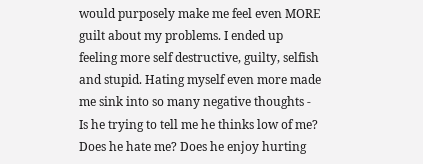would purposely make me feel even MORE guilt about my problems. I ended up feeling more self destructive, guilty, selfish and stupid. Hating myself even more made me sink into so many negative thoughts - Is he trying to tell me he thinks low of me? Does he hate me? Does he enjoy hurting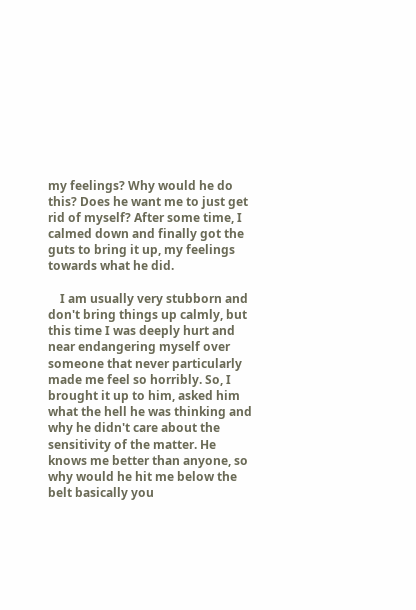my feelings? Why would he do this? Does he want me to just get rid of myself? After some time, I calmed down and finally got the guts to bring it up, my feelings towards what he did.

    I am usually very stubborn and don't bring things up calmly, but this time I was deeply hurt and near endangering myself over someone that never particularly made me feel so horribly. So, I brought it up to him, asked him what the hell he was thinking and why he didn't care about the sensitivity of the matter. He knows me better than anyone, so why would he hit me below the belt basically you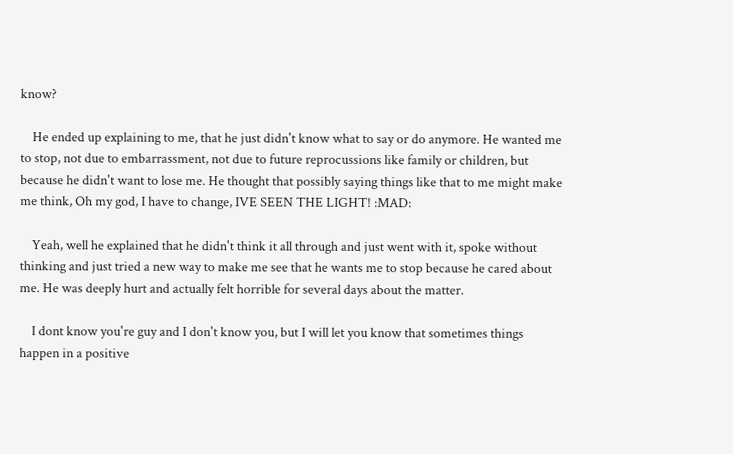know?

    He ended up explaining to me, that he just didn't know what to say or do anymore. He wanted me to stop, not due to embarrassment, not due to future reprocussions like family or children, but because he didn't want to lose me. He thought that possibly saying things like that to me might make me think, Oh my god, I have to change, IVE SEEN THE LIGHT! :MAD:

    Yeah, well he explained that he didn't think it all through and just went with it, spoke without thinking and just tried a new way to make me see that he wants me to stop because he cared about me. He was deeply hurt and actually felt horrible for several days about the matter.

    I dont know you're guy and I don't know you, but I will let you know that sometimes things happen in a positive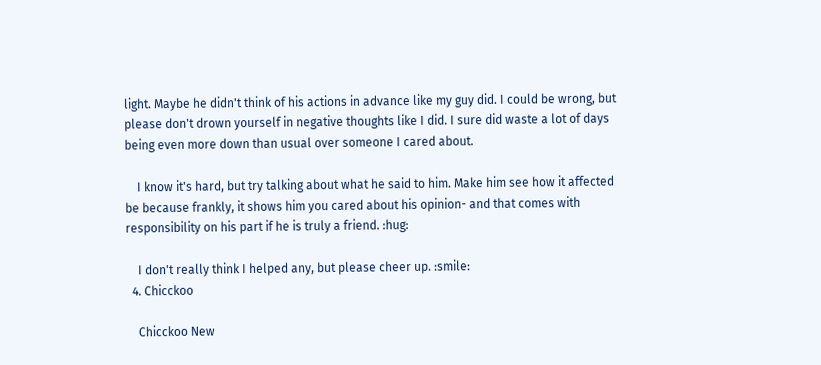light. Maybe he didn't think of his actions in advance like my guy did. I could be wrong, but please don't drown yourself in negative thoughts like I did. I sure did waste a lot of days being even more down than usual over someone I cared about.

    I know it's hard, but try talking about what he said to him. Make him see how it affected be because frankly, it shows him you cared about his opinion- and that comes with responsibility on his part if he is truly a friend. :hug:

    I don't really think I helped any, but please cheer up. :smile:
  4. Chicckoo

    Chicckoo New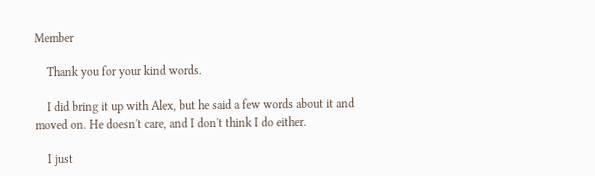Member

    Thank you for your kind words.

    I did bring it up with Alex, but he said a few words about it and moved on. He doesn't care, and I don't think I do either.

    I just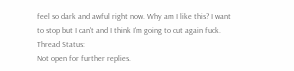feel so dark and awful right now. Why am I like this? I want to stop but I can't and I think I'm going to cut again fuck.
Thread Status:
Not open for further replies.